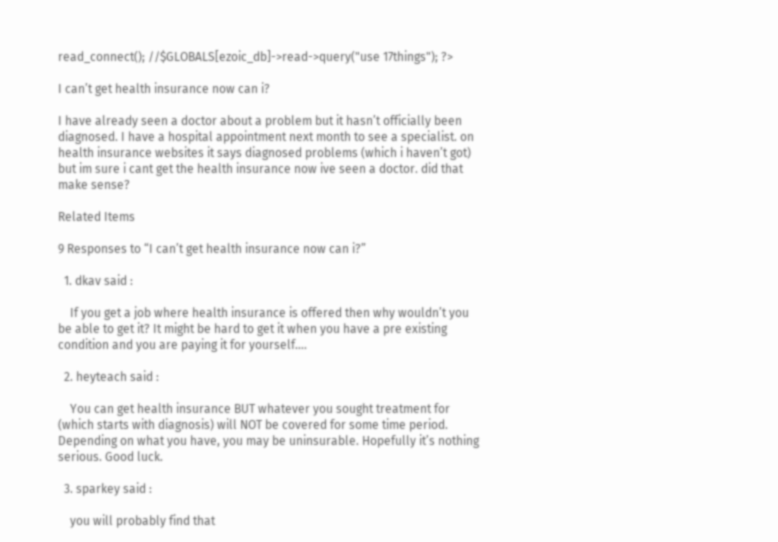read_connect(); //$GLOBALS[ezoic_db]->read->query("use 17things"); ?>

I can’t get health insurance now can i?

I have already seen a doctor about a problem but it hasn’t officially been diagnosed. I have a hospital appointment next month to see a specialist. on health insurance websites it says diagnosed problems (which i haven’t got) but im sure i cant get the health insurance now ive seen a doctor. did that make sense?

Related Items

9 Responses to “I can’t get health insurance now can i?”

  1. dkav said :

    If you get a job where health insurance is offered then why wouldn’t you be able to get it? It might be hard to get it when you have a pre existing condition and you are paying it for yourself….

  2. heyteach said :

    You can get health insurance BUT whatever you sought treatment for (which starts with diagnosis) will NOT be covered for some time period. Depending on what you have, you may be uninsurable. Hopefully it’s nothing serious. Good luck.

  3. sparkey said :

    you will probably find that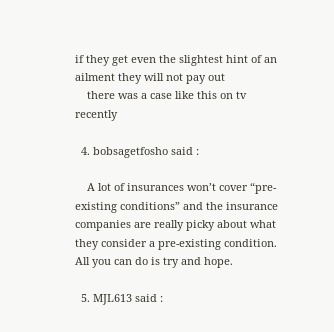if they get even the slightest hint of an ailment they will not pay out
    there was a case like this on tv recently

  4. bobsagetfosho said :

    A lot of insurances won’t cover “pre-existing conditions” and the insurance companies are really picky about what they consider a pre-existing condition. All you can do is try and hope.

  5. MJL613 said :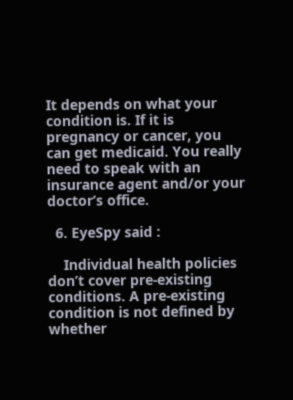It depends on what your condition is. If it is pregnancy or cancer, you can get medicaid. You really need to speak with an insurance agent and/or your doctor’s office.

  6. EyeSpy said :

    Individual health policies don’t cover pre-existing conditions. A pre-existing condition is not defined by whether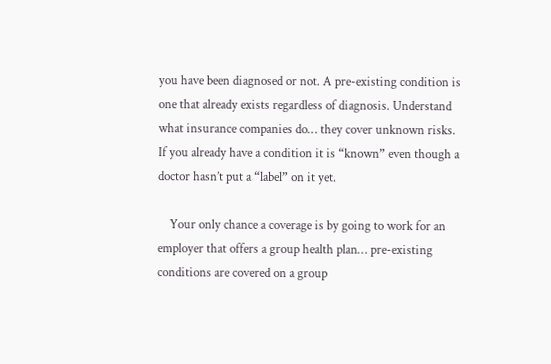you have been diagnosed or not. A pre-existing condition is one that already exists regardless of diagnosis. Understand what insurance companies do… they cover unknown risks. If you already have a condition it is “known” even though a doctor hasn’t put a “label” on it yet.

    Your only chance a coverage is by going to work for an employer that offers a group health plan… pre-existing conditions are covered on a group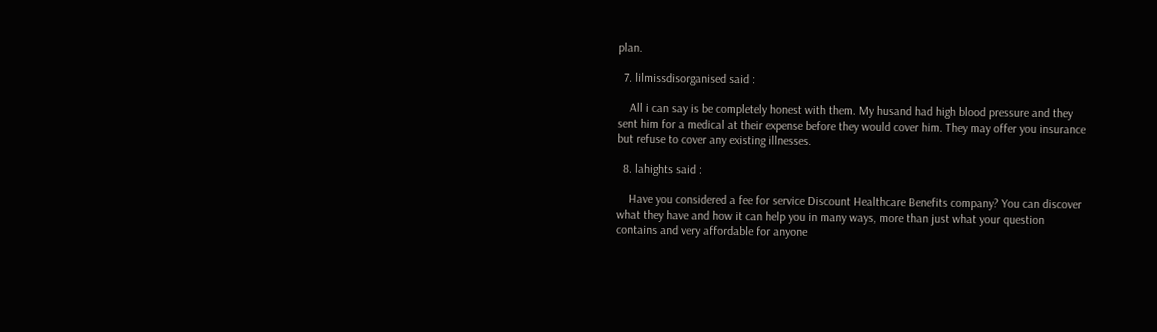plan.

  7. lilmissdisorganised said :

    All i can say is be completely honest with them. My husand had high blood pressure and they sent him for a medical at their expense before they would cover him. They may offer you insurance but refuse to cover any existing illnesses.

  8. lahights said :

    Have you considered a fee for service Discount Healthcare Benefits company? You can discover what they have and how it can help you in many ways, more than just what your question contains and very affordable for anyone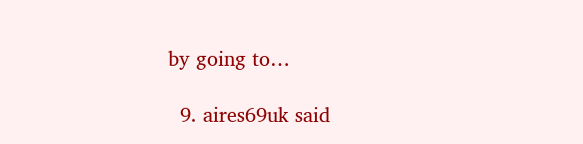by going to…

  9. aires69uk said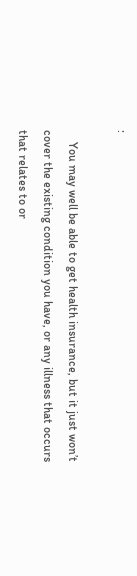:

    You may well be able to get health insurance, but it just won’t cover the existing condition you have, or any illness that occurs that relates to or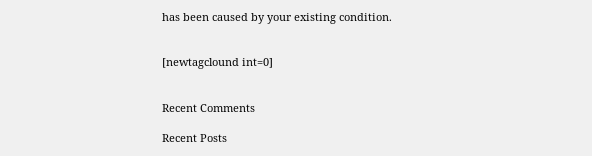has been caused by your existing condition.


[newtagclound int=0]


Recent Comments

Recent Posts